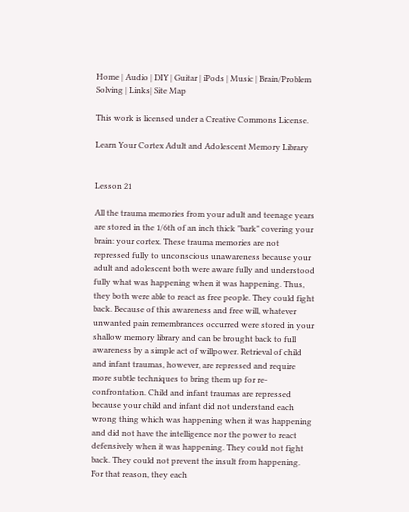Home | Audio | DIY | Guitar | iPods | Music | Brain/Problem Solving | Links| Site Map

This work is licensed under a Creative Commons License.

Learn Your Cortex Adult and Adolescent Memory Library


Lesson 21

All the trauma memories from your adult and teenage years are stored in the 1/6th of an inch thick "bark" covering your brain: your cortex. These trauma memories are not repressed fully to unconscious unawareness because your adult and adolescent both were aware fully and understood fully what was happening when it was happening. Thus, they both were able to react as free people. They could fight back. Because of this awareness and free will, whatever unwanted pain remembrances occurred were stored in your shallow memory library and can be brought back to full awareness by a simple act of willpower. Retrieval of child and infant traumas, however, are repressed and require more subtle techniques to bring them up for re-confrontation. Child and infant traumas are repressed because your child and infant did not understand each wrong thing which was happening when it was happening and did not have the intelligence nor the power to react defensively when it was happening. They could not fight back. They could not prevent the insult from happening. For that reason, they each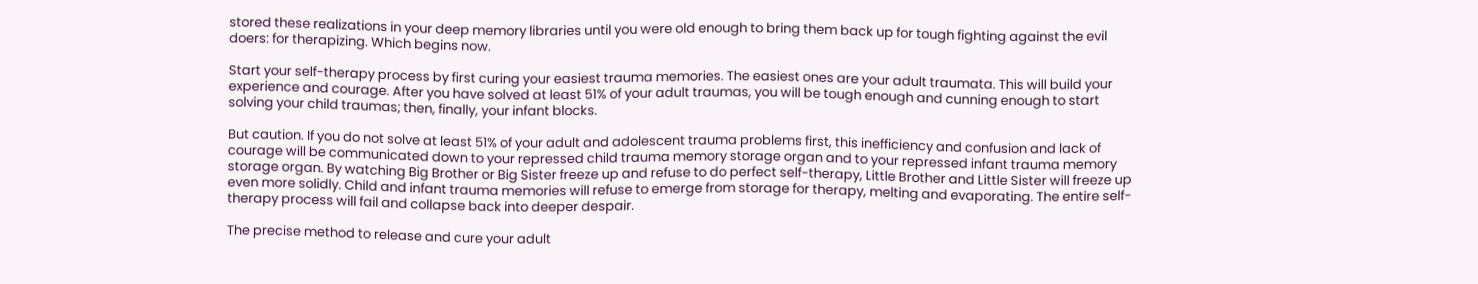stored these realizations in your deep memory libraries until you were old enough to bring them back up for tough fighting against the evil doers: for therapizing. Which begins now.

Start your self-therapy process by first curing your easiest trauma memories. The easiest ones are your adult traumata. This will build your experience and courage. After you have solved at least 51% of your adult traumas, you will be tough enough and cunning enough to start solving your child traumas; then, finally, your infant blocks.

But caution. If you do not solve at least 51% of your adult and adolescent trauma problems first, this inefficiency and confusion and lack of courage will be communicated down to your repressed child trauma memory storage organ and to your repressed infant trauma memory storage organ. By watching Big Brother or Big Sister freeze up and refuse to do perfect self-therapy, Little Brother and Little Sister will freeze up even more solidly. Child and infant trauma memories will refuse to emerge from storage for therapy, melting and evaporating. The entire self-therapy process will fail and collapse back into deeper despair.

The precise method to release and cure your adult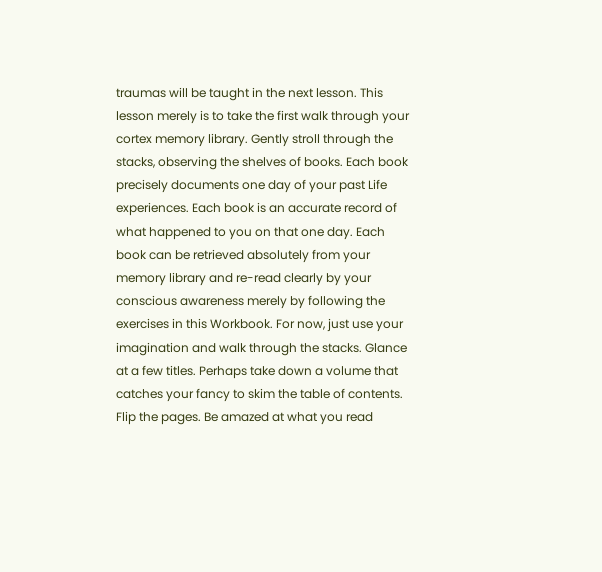traumas will be taught in the next lesson. This lesson merely is to take the first walk through your cortex memory library. Gently stroll through the stacks, observing the shelves of books. Each book precisely documents one day of your past Life experiences. Each book is an accurate record of what happened to you on that one day. Each book can be retrieved absolutely from your memory library and re-read clearly by your conscious awareness merely by following the exercises in this Workbook. For now, just use your imagination and walk through the stacks. Glance at a few titles. Perhaps take down a volume that catches your fancy to skim the table of contents. Flip the pages. Be amazed at what you read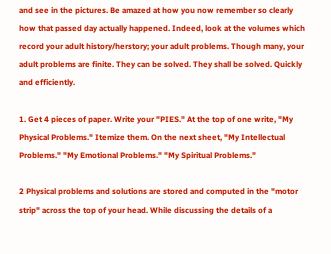and see in the pictures. Be amazed at how you now remember so clearly how that passed day actually happened. Indeed, look at the volumes which record your adult history/herstory; your adult problems. Though many, your adult problems are finite. They can be solved. They shall be solved. Quickly and efficiently.

1. Get 4 pieces of paper. Write your "PIES." At the top of one write, "My Physical Problems." Itemize them. On the next sheet, "My Intellectual Problems." "My Emotional Problems." "My Spiritual Problems."

2 Physical problems and solutions are stored and computed in the "motor strip" across the top of your head. While discussing the details of a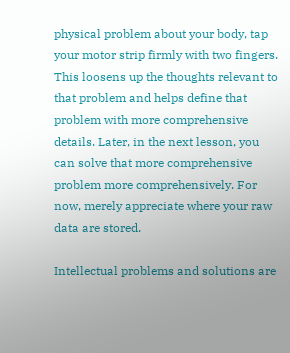physical problem about your body, tap your motor strip firmly with two fingers. This loosens up the thoughts relevant to that problem and helps define that problem with more comprehensive details. Later, in the next lesson, you can solve that more comprehensive problem more comprehensively. For now, merely appreciate where your raw data are stored.

Intellectual problems and solutions are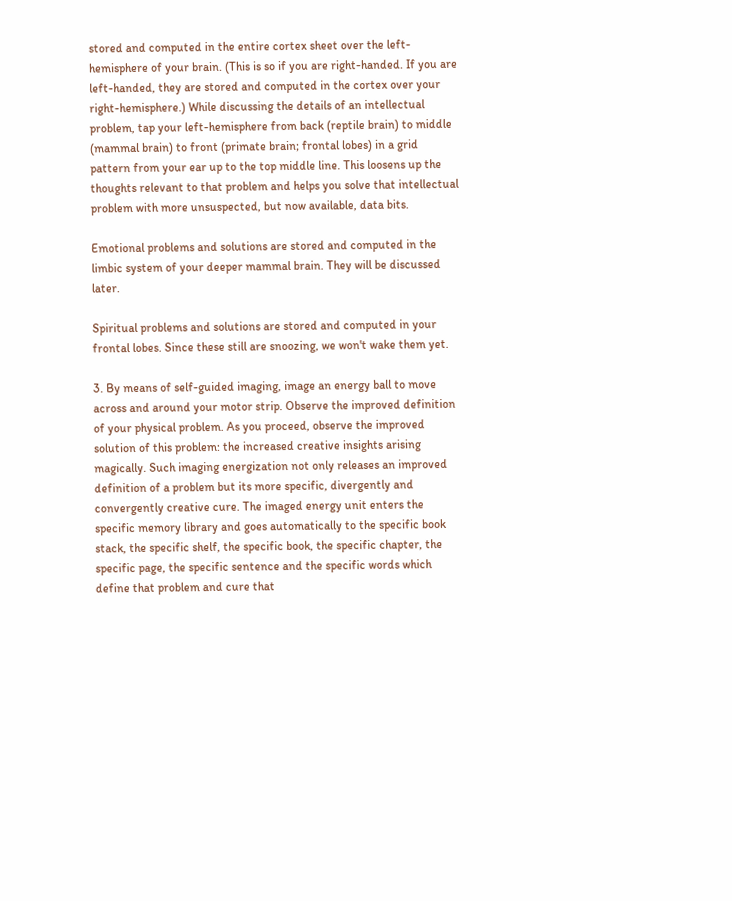stored and computed in the entire cortex sheet over the left-hemisphere of your brain. (This is so if you are right-handed. If you are left-handed, they are stored and computed in the cortex over your right-hemisphere.) While discussing the details of an intellectual problem, tap your left-hemisphere from back (reptile brain) to middle (mammal brain) to front (primate brain; frontal lobes) in a grid pattern from your ear up to the top middle line. This loosens up the thoughts relevant to that problem and helps you solve that intellectual problem with more unsuspected, but now available, data bits.

Emotional problems and solutions are stored and computed in the limbic system of your deeper mammal brain. They will be discussed later.

Spiritual problems and solutions are stored and computed in your frontal lobes. Since these still are snoozing, we won't wake them yet.

3. By means of self-guided imaging, image an energy ball to move across and around your motor strip. Observe the improved definition of your physical problem. As you proceed, observe the improved solution of this problem: the increased creative insights arising magically. Such imaging energization not only releases an improved definition of a problem but its more specific, divergently and convergently creative cure. The imaged energy unit enters the specific memory library and goes automatically to the specific book stack, the specific shelf, the specific book, the specific chapter, the specific page, the specific sentence and the specific words which define that problem and cure that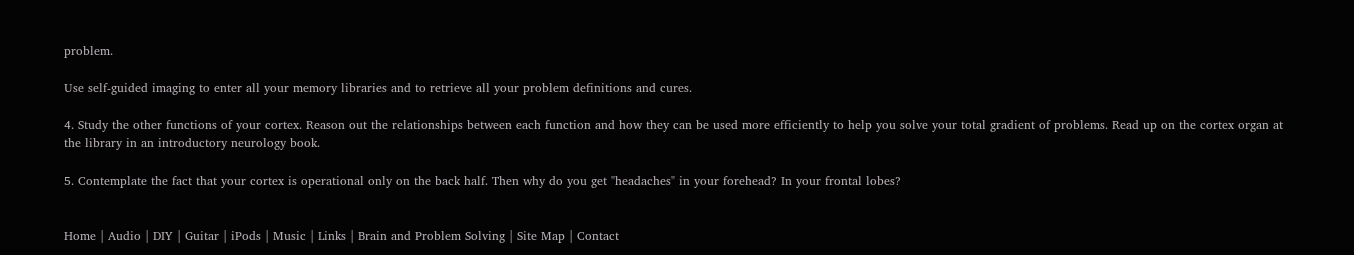problem.

Use self-guided imaging to enter all your memory libraries and to retrieve all your problem definitions and cures.

4. Study the other functions of your cortex. Reason out the relationships between each function and how they can be used more efficiently to help you solve your total gradient of problems. Read up on the cortex organ at the library in an introductory neurology book.

5. Contemplate the fact that your cortex is operational only on the back half. Then why do you get "headaches" in your forehead? In your frontal lobes?


Home | Audio | DIY | Guitar | iPods | Music | Links | Brain and Problem Solving | Site Map | Contact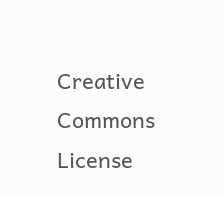Creative Commons License